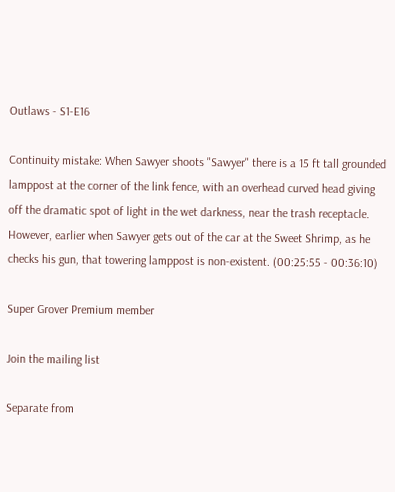Outlaws - S1-E16

Continuity mistake: When Sawyer shoots "Sawyer" there is a 15 ft tall grounded lamppost at the corner of the link fence, with an overhead curved head giving off the dramatic spot of light in the wet darkness, near the trash receptacle. However, earlier when Sawyer gets out of the car at the Sweet Shrimp, as he checks his gun, that towering lamppost is non-existent. (00:25:55 - 00:36:10)

Super Grover Premium member

Join the mailing list

Separate from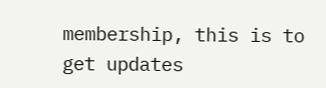membership, this is to get updates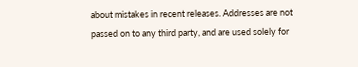about mistakes in recent releases. Addresses are not passed on to any third party, and are used solely for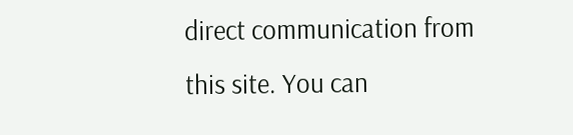direct communication from this site. You can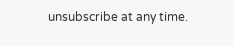unsubscribe at any time.